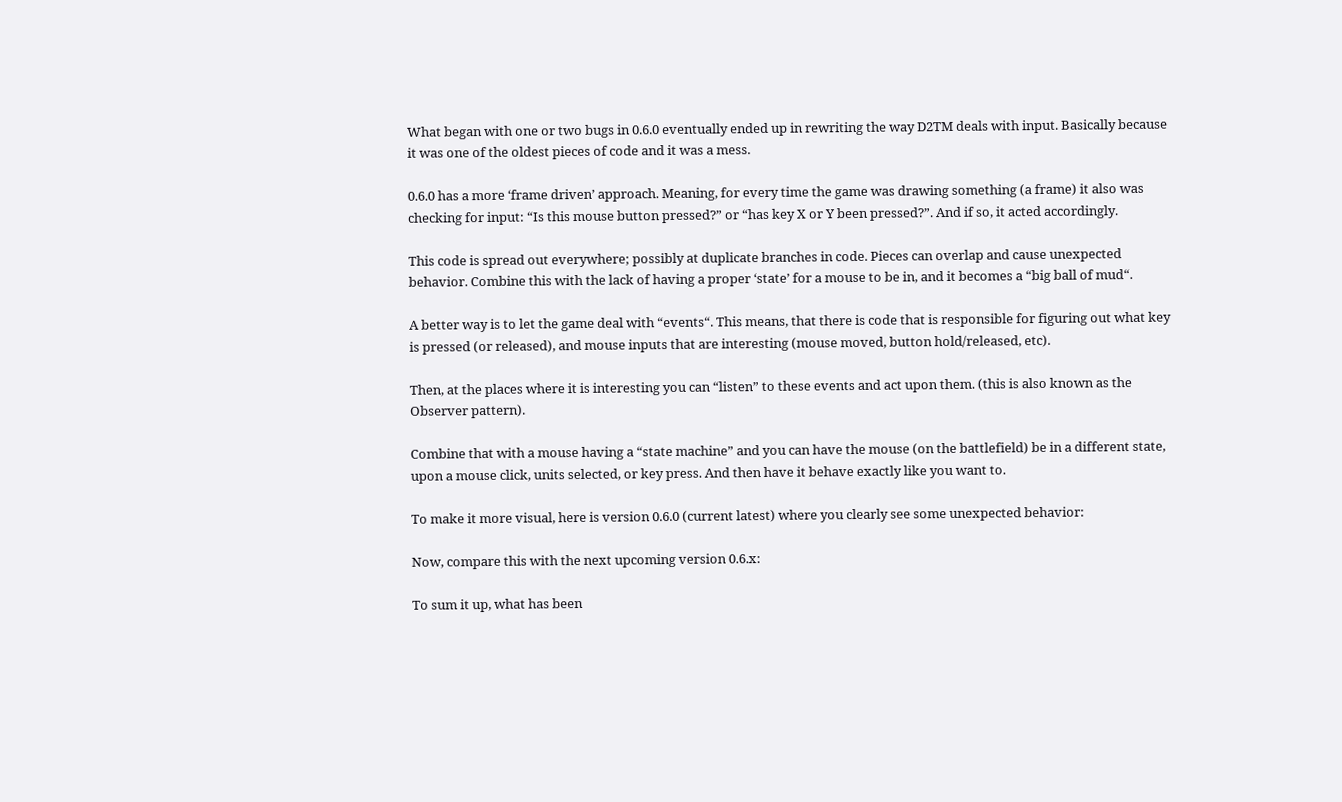What began with one or two bugs in 0.6.0 eventually ended up in rewriting the way D2TM deals with input. Basically because it was one of the oldest pieces of code and it was a mess.

0.6.0 has a more ‘frame driven’ approach. Meaning, for every time the game was drawing something (a frame) it also was checking for input: “Is this mouse button pressed?” or “has key X or Y been pressed?”. And if so, it acted accordingly.

This code is spread out everywhere; possibly at duplicate branches in code. Pieces can overlap and cause unexpected behavior. Combine this with the lack of having a proper ‘state’ for a mouse to be in, and it becomes a “big ball of mud“.

A better way is to let the game deal with “events“. This means, that there is code that is responsible for figuring out what key is pressed (or released), and mouse inputs that are interesting (mouse moved, button hold/released, etc).

Then, at the places where it is interesting you can “listen” to these events and act upon them. (this is also known as the Observer pattern).

Combine that with a mouse having a “state machine” and you can have the mouse (on the battlefield) be in a different state, upon a mouse click, units selected, or key press. And then have it behave exactly like you want to.

To make it more visual, here is version 0.6.0 (current latest) where you clearly see some unexpected behavior:

Now, compare this with the next upcoming version 0.6.x:

To sum it up, what has been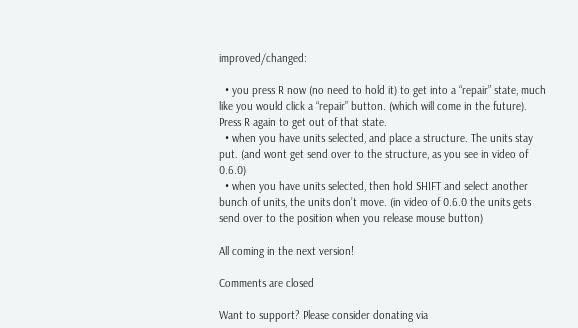improved/changed:

  • you press R now (no need to hold it) to get into a “repair” state, much like you would click a “repair” button. (which will come in the future). Press R again to get out of that state.
  • when you have units selected, and place a structure. The units stay put. (and wont get send over to the structure, as you see in video of 0.6.0)
  • when you have units selected, then hold SHIFT and select another bunch of units, the units don’t move. (in video of 0.6.0 the units gets send over to the position when you release mouse button)

All coming in the next version!

Comments are closed

Want to support? Please consider donating via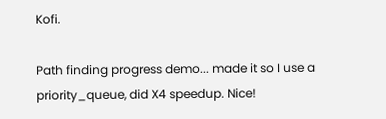Kofi.

Path finding progress demo... made it so I use a priority_queue, did X4 speedup. Nice!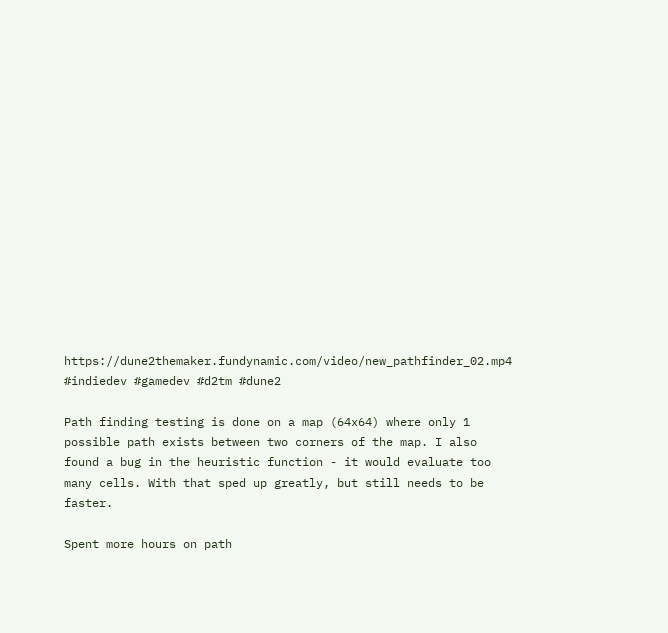https://dune2themaker.fundynamic.com/video/new_pathfinder_02.mp4 #indiedev #gamedev #d2tm #dune2

Path finding testing is done on a map (64x64) where only 1 possible path exists between two corners of the map. I also found a bug in the heuristic function - it would evaluate too many cells. With that sped up greatly, but still needs to be faster.

Spent more hours on path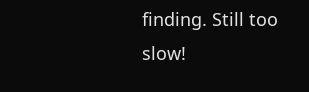finding. Still too slow!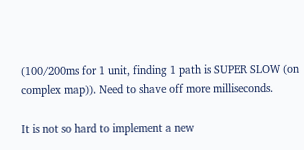(100/200ms for 1 unit, finding 1 path is SUPER SLOW (on complex map)). Need to shave off more milliseconds.

It is not so hard to implement a new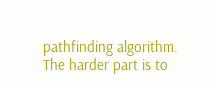pathfinding algorithm. The harder part is to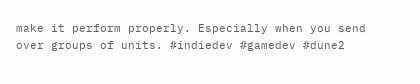make it perform properly. Especially when you send over groups of units. #indiedev #gamedev #dune2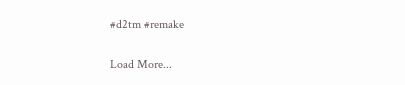#d2tm #remake

Load More...